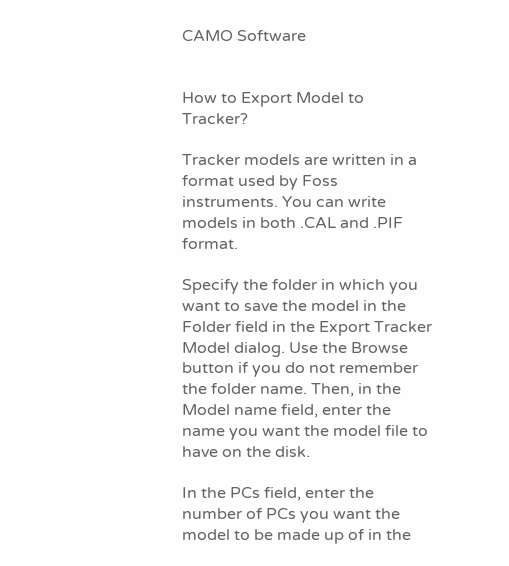CAMO Software


How to Export Model to Tracker?

Tracker models are written in a format used by Foss instruments. You can write models in both .CAL and .PIF format.

Specify the folder in which you want to save the model in the Folder field in the Export Tracker Model dialog. Use the Browse button if you do not remember the folder name. Then, in the Model name field, enter the name you want the model file to have on the disk.

In the PCs field, enter the number of PCs you want the model to be made up of in the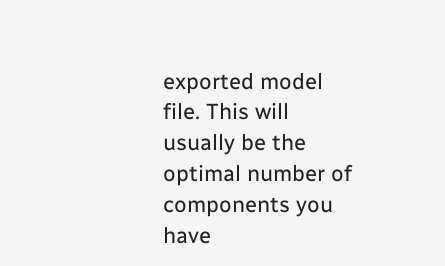exported model file. This will usually be the optimal number of components you have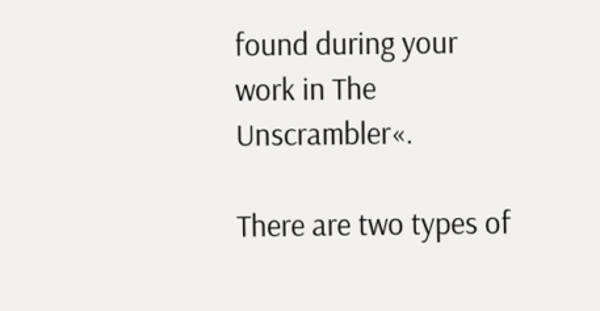found during your work in The Unscrambler«.

There are two types of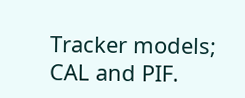Tracker models; CAL and PIF.